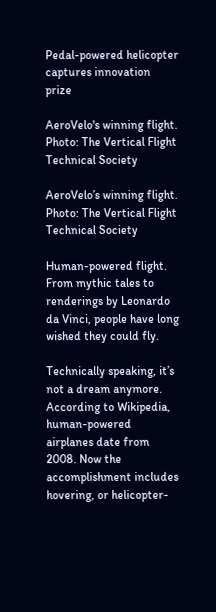Pedal-powered helicopter captures innovation prize

AeroVelo's winning flight. Photo: The Vertical Flight Technical Society

AeroVelo’s winning flight. Photo: The Vertical Flight Technical Society

Human-powered flight. From mythic tales to renderings by Leonardo da Vinci, people have long wished they could fly.

Technically speaking, it’s not a dream anymore. According to Wikipedia, human-powered airplanes date from 2008. Now the accomplishment includes hovering, or helicopter-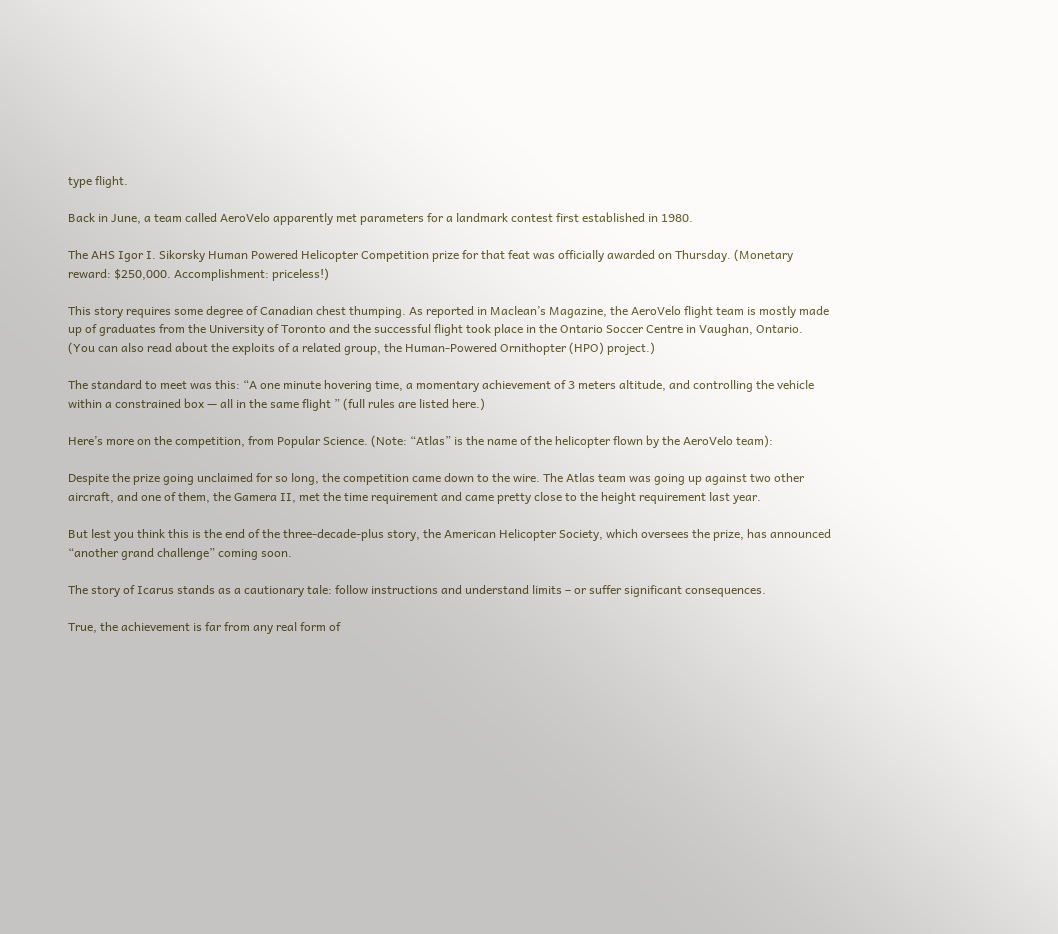type flight.

Back in June, a team called AeroVelo apparently met parameters for a landmark contest first established in 1980.

The AHS Igor I. Sikorsky Human Powered Helicopter Competition prize for that feat was officially awarded on Thursday. (Monetary reward: $250,000. Accomplishment: priceless!)

This story requires some degree of Canadian chest thumping. As reported in Maclean’s Magazine, the AeroVelo flight team is mostly made up of graduates from the University of Toronto and the successful flight took place in the Ontario Soccer Centre in Vaughan, Ontario. (You can also read about the exploits of a related group, the Human-Powered Ornithopter (HPO) project.)

The standard to meet was this: “A one minute hovering time, a momentary achievement of 3 meters altitude, and controlling the vehicle within a constrained box — all in the same flight ” (full rules are listed here.)

Here’s more on the competition, from Popular Science. (Note: “Atlas” is the name of the helicopter flown by the AeroVelo team):

Despite the prize going unclaimed for so long, the competition came down to the wire. The Atlas team was going up against two other aircraft, and one of them, the Gamera II, met the time requirement and came pretty close to the height requirement last year.

But lest you think this is the end of the three-decade-plus story, the American Helicopter Society, which oversees the prize, has announced “another grand challenge” coming soon.

The story of Icarus stands as a cautionary tale: follow instructions and understand limits – or suffer significant consequences.

True, the achievement is far from any real form of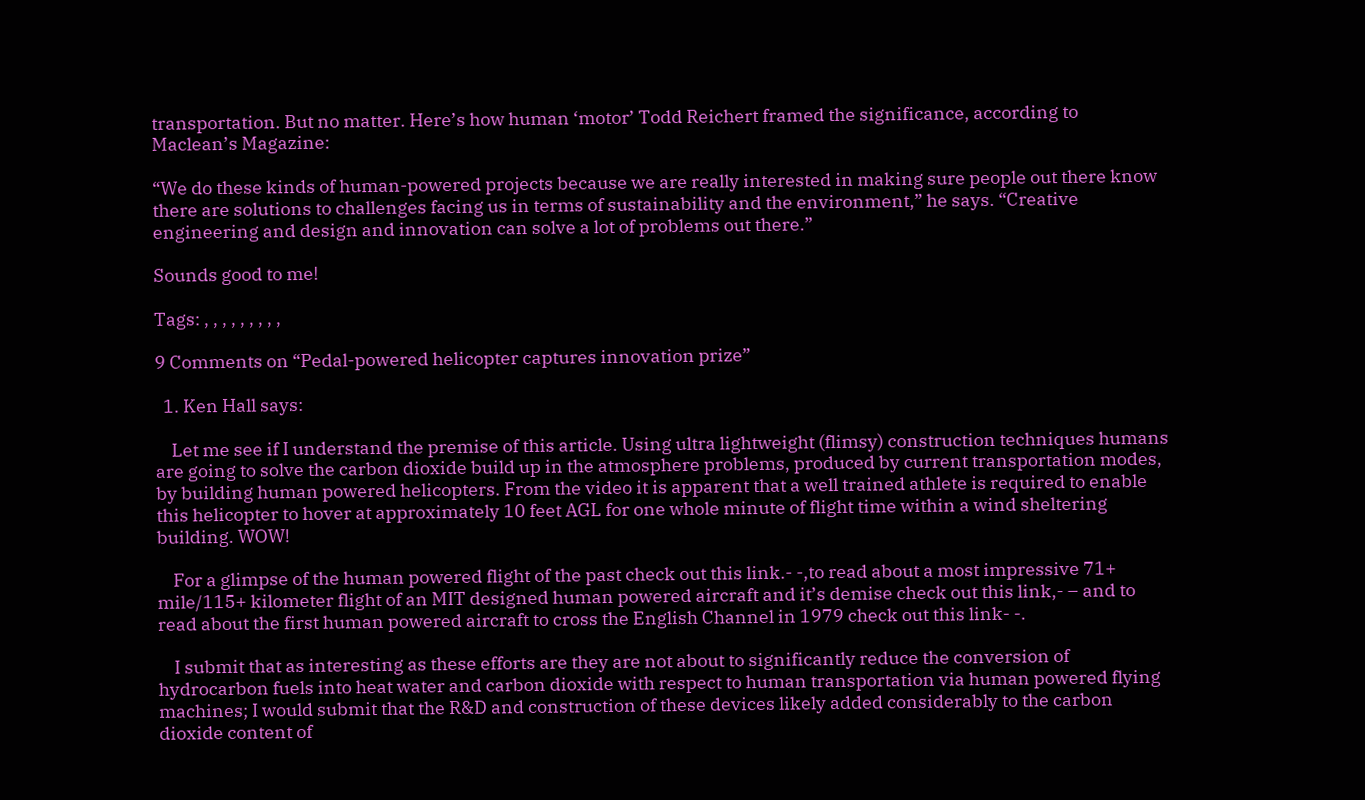transportation. But no matter. Here’s how human ‘motor’ Todd Reichert framed the significance, according to Maclean’s Magazine:

“We do these kinds of human-powered projects because we are really interested in making sure people out there know there are solutions to challenges facing us in terms of sustainability and the environment,” he says. “Creative engineering and design and innovation can solve a lot of problems out there.”

Sounds good to me!

Tags: , , , , , , , , ,

9 Comments on “Pedal-powered helicopter captures innovation prize”

  1. Ken Hall says:

    Let me see if I understand the premise of this article. Using ultra lightweight (flimsy) construction techniques humans are going to solve the carbon dioxide build up in the atmosphere problems, produced by current transportation modes, by building human powered helicopters. From the video it is apparent that a well trained athlete is required to enable this helicopter to hover at approximately 10 feet AGL for one whole minute of flight time within a wind sheltering building. WOW!

    For a glimpse of the human powered flight of the past check out this link.- -,to read about a most impressive 71+ mile/115+ kilometer flight of an MIT designed human powered aircraft and it’s demise check out this link,- – and to read about the first human powered aircraft to cross the English Channel in 1979 check out this link- -.

    I submit that as interesting as these efforts are they are not about to significantly reduce the conversion of hydrocarbon fuels into heat water and carbon dioxide with respect to human transportation via human powered flying machines; I would submit that the R&D and construction of these devices likely added considerably to the carbon dioxide content of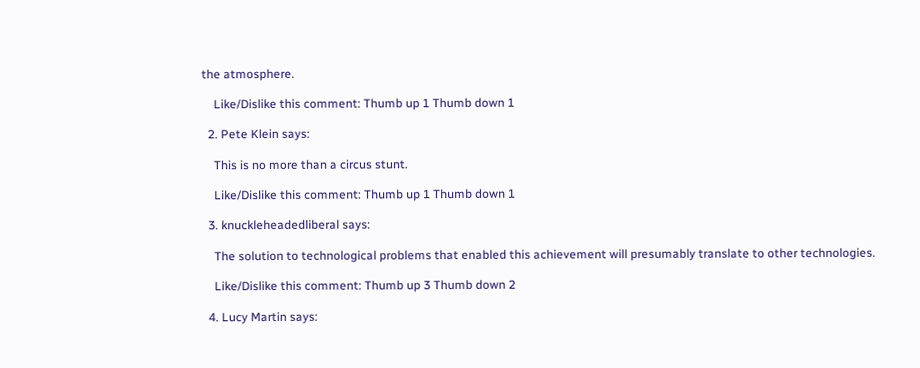the atmosphere.

    Like/Dislike this comment: Thumb up 1 Thumb down 1

  2. Pete Klein says:

    This is no more than a circus stunt.

    Like/Dislike this comment: Thumb up 1 Thumb down 1

  3. knuckleheadedliberal says:

    The solution to technological problems that enabled this achievement will presumably translate to other technologies.

    Like/Dislike this comment: Thumb up 3 Thumb down 2

  4. Lucy Martin says: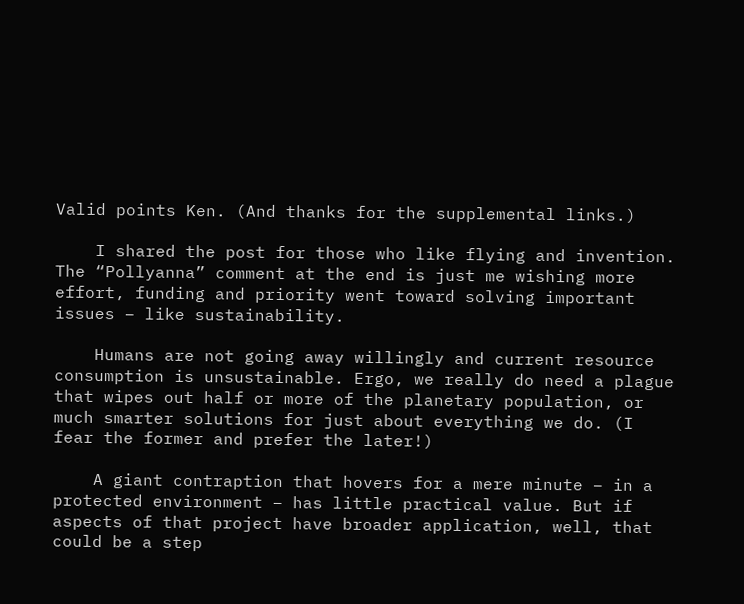Valid points Ken. (And thanks for the supplemental links.)

    I shared the post for those who like flying and invention. The “Pollyanna” comment at the end is just me wishing more effort, funding and priority went toward solving important issues – like sustainability.

    Humans are not going away willingly and current resource consumption is unsustainable. Ergo, we really do need a plague that wipes out half or more of the planetary population, or much smarter solutions for just about everything we do. (I fear the former and prefer the later!)

    A giant contraption that hovers for a mere minute – in a protected environment – has little practical value. But if aspects of that project have broader application, well, that could be a step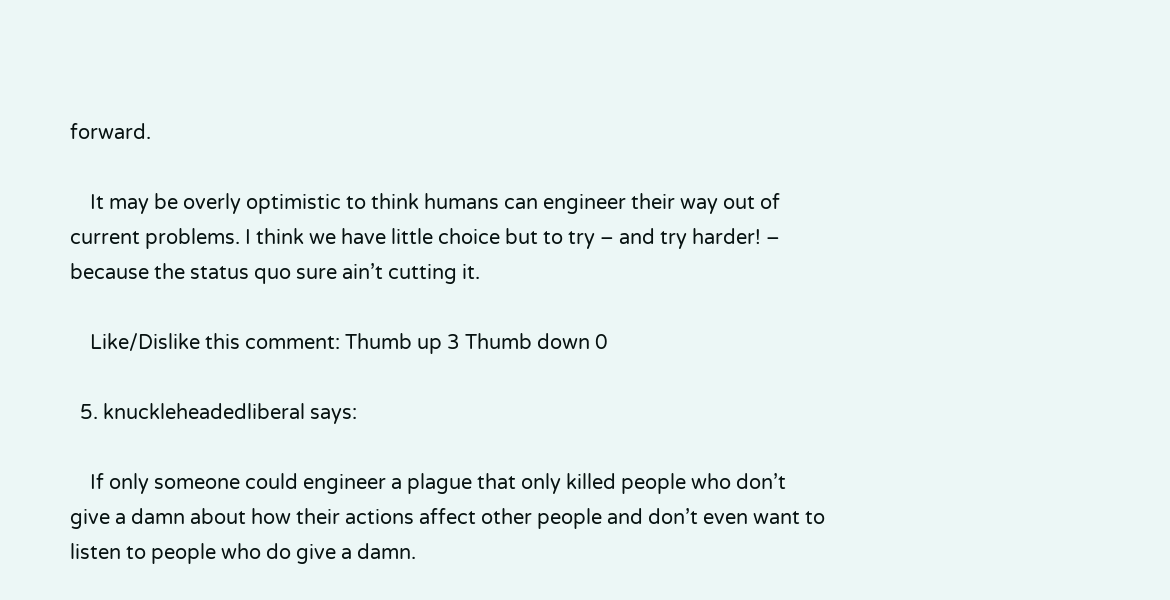forward.

    It may be overly optimistic to think humans can engineer their way out of current problems. I think we have little choice but to try – and try harder! – because the status quo sure ain’t cutting it.

    Like/Dislike this comment: Thumb up 3 Thumb down 0

  5. knuckleheadedliberal says:

    If only someone could engineer a plague that only killed people who don’t give a damn about how their actions affect other people and don’t even want to listen to people who do give a damn.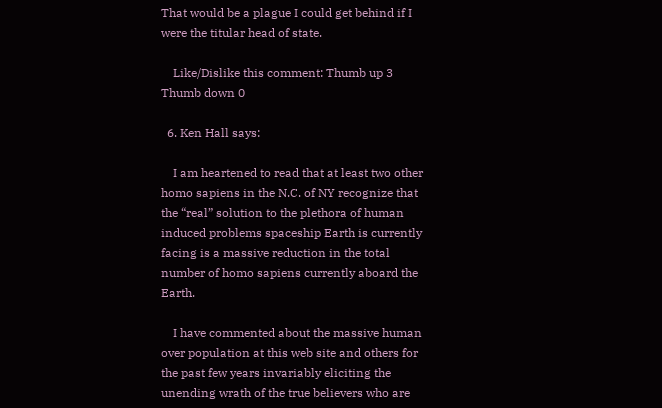That would be a plague I could get behind if I were the titular head of state.

    Like/Dislike this comment: Thumb up 3 Thumb down 0

  6. Ken Hall says:

    I am heartened to read that at least two other homo sapiens in the N.C. of NY recognize that the “real” solution to the plethora of human induced problems spaceship Earth is currently facing is a massive reduction in the total number of homo sapiens currently aboard the Earth.

    I have commented about the massive human over population at this web site and others for the past few years invariably eliciting the unending wrath of the true believers who are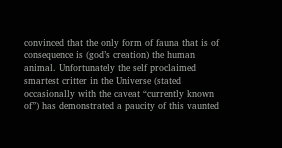convinced that the only form of fauna that is of consequence is (god’s creation) the human animal. Unfortunately the self proclaimed smartest critter in the Universe (stated occasionally with the caveat “currently known of”) has demonstrated a paucity of this vaunted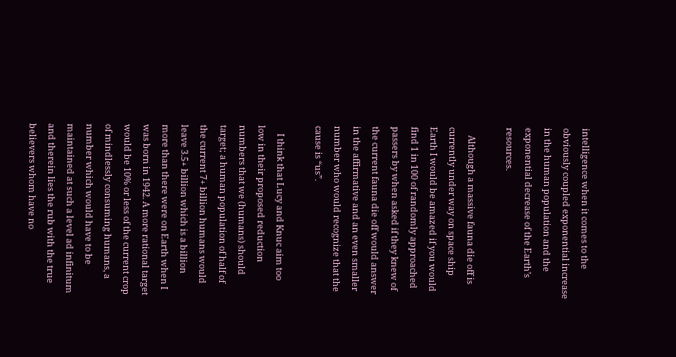intelligence when it comes to the obviously coupled exponential increase in the human population and the exponential decrease of the Earth’s resources.

    Although a massive fauna die off is currently under way on space ship Earth I would be amazed if you would find 1 in 100 of randomly approached passers by when asked if they knew of the current fauna die off would answer in the affirmative and an even smaller number who would recognize that the cause is “us”.

    I think that Lucy and Knuc aim too low in their proposed reduction numbers that we (humans) should target; a human population of half of the current 7+ billion humans would leave 3.5+ billion which is a billion more than there were on Earth when I was born in 1942. A more rational target would be 10% or less of the current crop of mindlessly consuming humans, a number which would have to be maintained at such a level ad infinitum and therein lies the rub with the true believers whom have no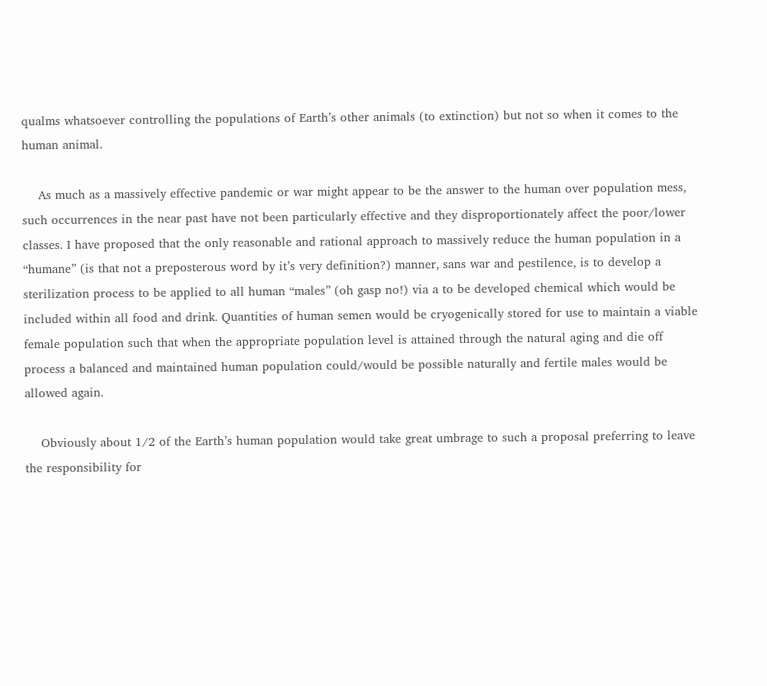qualms whatsoever controlling the populations of Earth’s other animals (to extinction) but not so when it comes to the human animal.

    As much as a massively effective pandemic or war might appear to be the answer to the human over population mess, such occurrences in the near past have not been particularly effective and they disproportionately affect the poor/lower classes. I have proposed that the only reasonable and rational approach to massively reduce the human population in a “humane” (is that not a preposterous word by it’s very definition?) manner, sans war and pestilence, is to develop a sterilization process to be applied to all human “males” (oh gasp no!) via a to be developed chemical which would be included within all food and drink. Quantities of human semen would be cryogenically stored for use to maintain a viable female population such that when the appropriate population level is attained through the natural aging and die off process a balanced and maintained human population could/would be possible naturally and fertile males would be allowed again.

    Obviously about 1/2 of the Earth’s human population would take great umbrage to such a proposal preferring to leave the responsibility for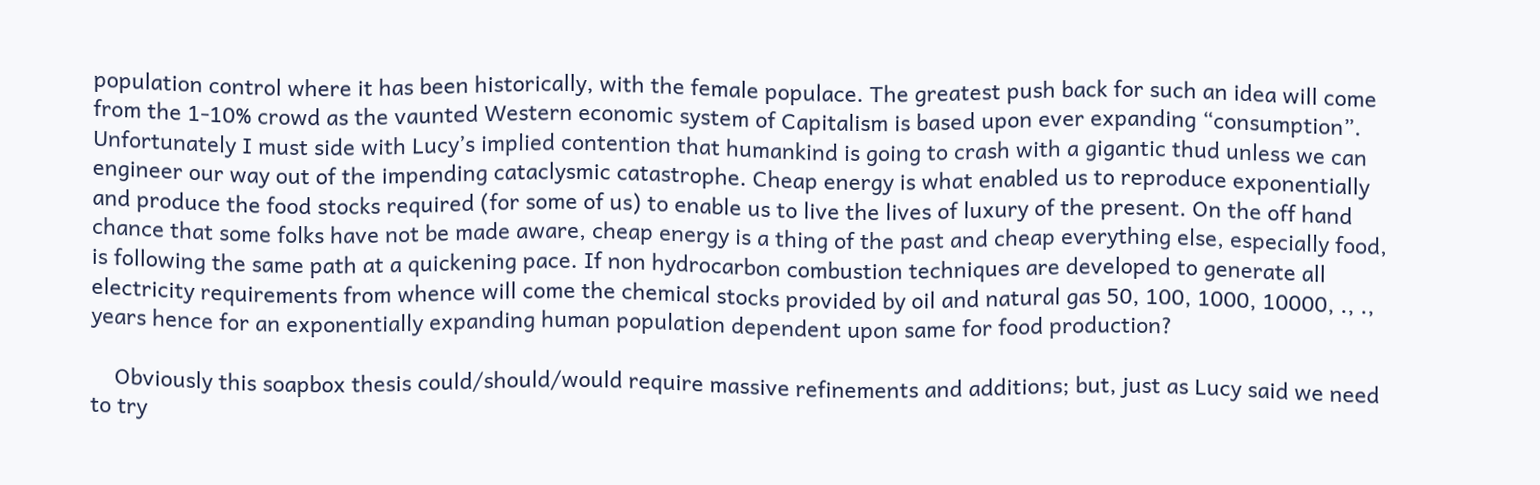population control where it has been historically, with the female populace. The greatest push back for such an idea will come from the 1-10% crowd as the vaunted Western economic system of Capitalism is based upon ever expanding “consumption”. Unfortunately I must side with Lucy’s implied contention that humankind is going to crash with a gigantic thud unless we can engineer our way out of the impending cataclysmic catastrophe. Cheap energy is what enabled us to reproduce exponentially and produce the food stocks required (for some of us) to enable us to live the lives of luxury of the present. On the off hand chance that some folks have not be made aware, cheap energy is a thing of the past and cheap everything else, especially food, is following the same path at a quickening pace. If non hydrocarbon combustion techniques are developed to generate all electricity requirements from whence will come the chemical stocks provided by oil and natural gas 50, 100, 1000, 10000, ., ., years hence for an exponentially expanding human population dependent upon same for food production?

    Obviously this soapbox thesis could/should/would require massive refinements and additions; but, just as Lucy said we need to try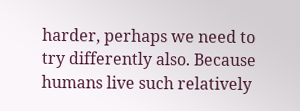harder, perhaps we need to try differently also. Because humans live such relatively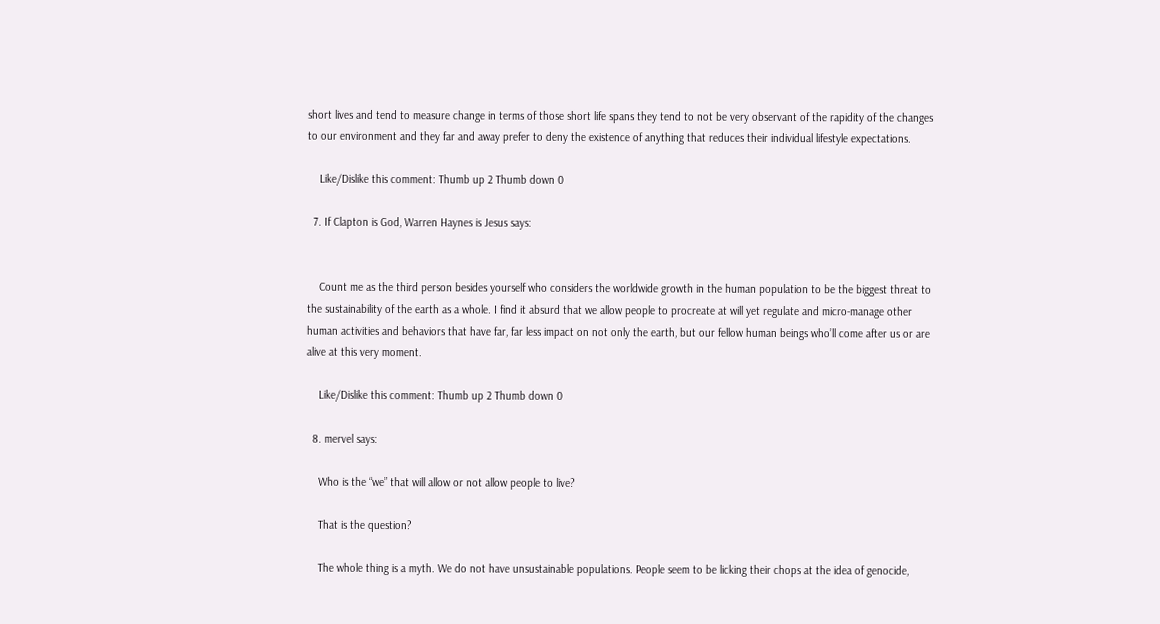short lives and tend to measure change in terms of those short life spans they tend to not be very observant of the rapidity of the changes to our environment and they far and away prefer to deny the existence of anything that reduces their individual lifestyle expectations.

    Like/Dislike this comment: Thumb up 2 Thumb down 0

  7. If Clapton is God, Warren Haynes is Jesus says:


    Count me as the third person besides yourself who considers the worldwide growth in the human population to be the biggest threat to the sustainability of the earth as a whole. I find it absurd that we allow people to procreate at will yet regulate and micro-manage other human activities and behaviors that have far, far less impact on not only the earth, but our fellow human beings who’ll come after us or are alive at this very moment.

    Like/Dislike this comment: Thumb up 2 Thumb down 0

  8. mervel says:

    Who is the “we” that will allow or not allow people to live?

    That is the question?

    The whole thing is a myth. We do not have unsustainable populations. People seem to be licking their chops at the idea of genocide,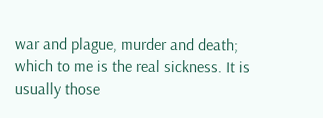war and plague, murder and death; which to me is the real sickness. It is usually those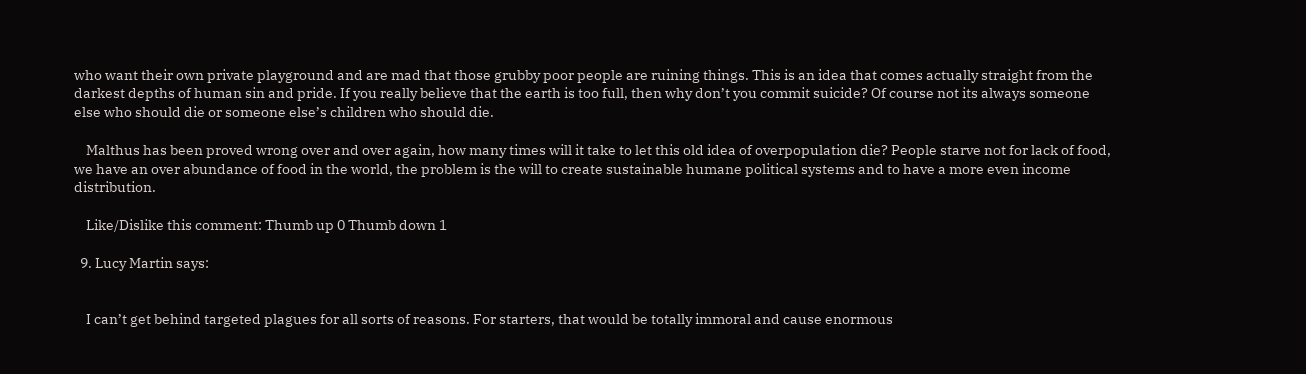who want their own private playground and are mad that those grubby poor people are ruining things. This is an idea that comes actually straight from the darkest depths of human sin and pride. If you really believe that the earth is too full, then why don’t you commit suicide? Of course not its always someone else who should die or someone else’s children who should die.

    Malthus has been proved wrong over and over again, how many times will it take to let this old idea of overpopulation die? People starve not for lack of food, we have an over abundance of food in the world, the problem is the will to create sustainable humane political systems and to have a more even income distribution.

    Like/Dislike this comment: Thumb up 0 Thumb down 1

  9. Lucy Martin says:


    I can’t get behind targeted plagues for all sorts of reasons. For starters, that would be totally immoral and cause enormous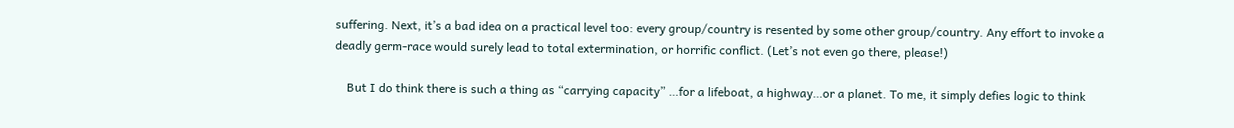suffering. Next, it’s a bad idea on a practical level too: every group/country is resented by some other group/country. Any effort to invoke a deadly germ-race would surely lead to total extermination, or horrific conflict. (Let’s not even go there, please!)

    But I do think there is such a thing as “carrying capacity” …for a lifeboat, a highway…or a planet. To me, it simply defies logic to think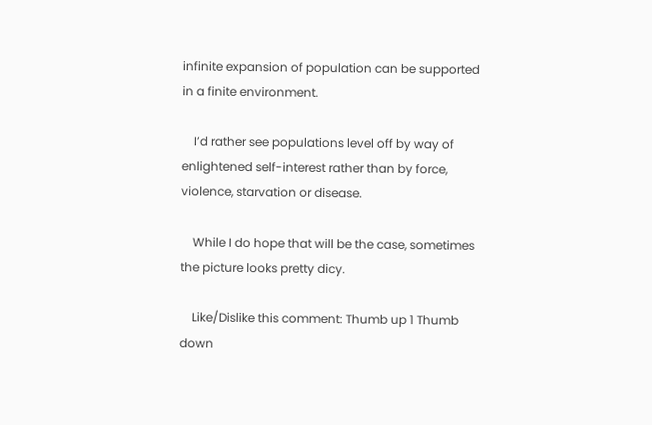infinite expansion of population can be supported in a finite environment.

    I’d rather see populations level off by way of enlightened self-interest rather than by force, violence, starvation or disease.

    While I do hope that will be the case, sometimes the picture looks pretty dicy.

    Like/Dislike this comment: Thumb up 1 Thumb down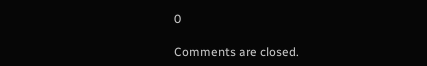0

Comments are closed.